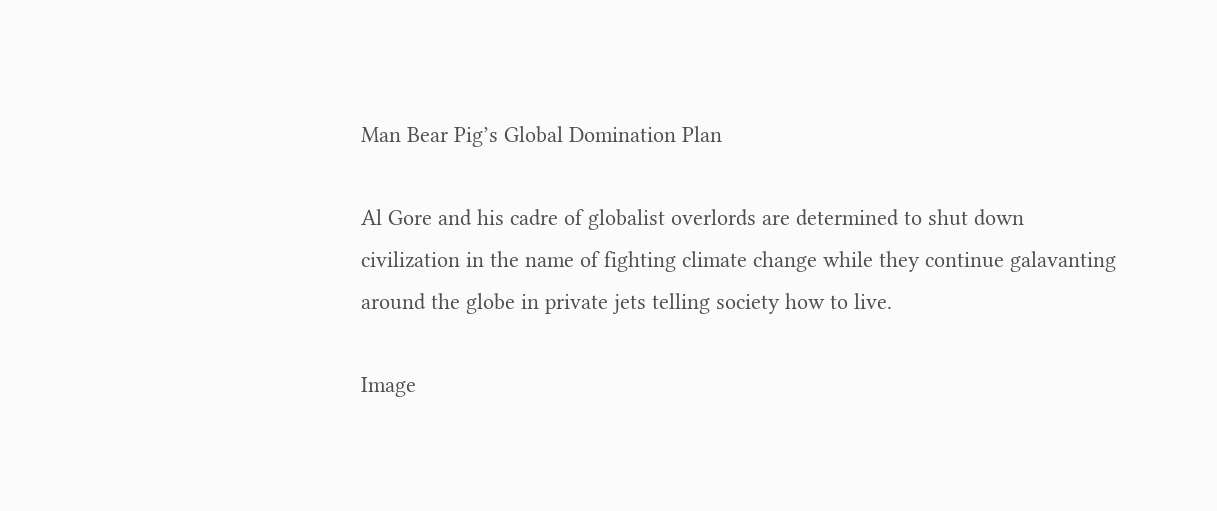Man Bear Pig’s Global Domination Plan

Al Gore and his cadre of globalist overlords are determined to shut down civilization in the name of fighting climate change while they continue galavanting around the globe in private jets telling society how to live.

Image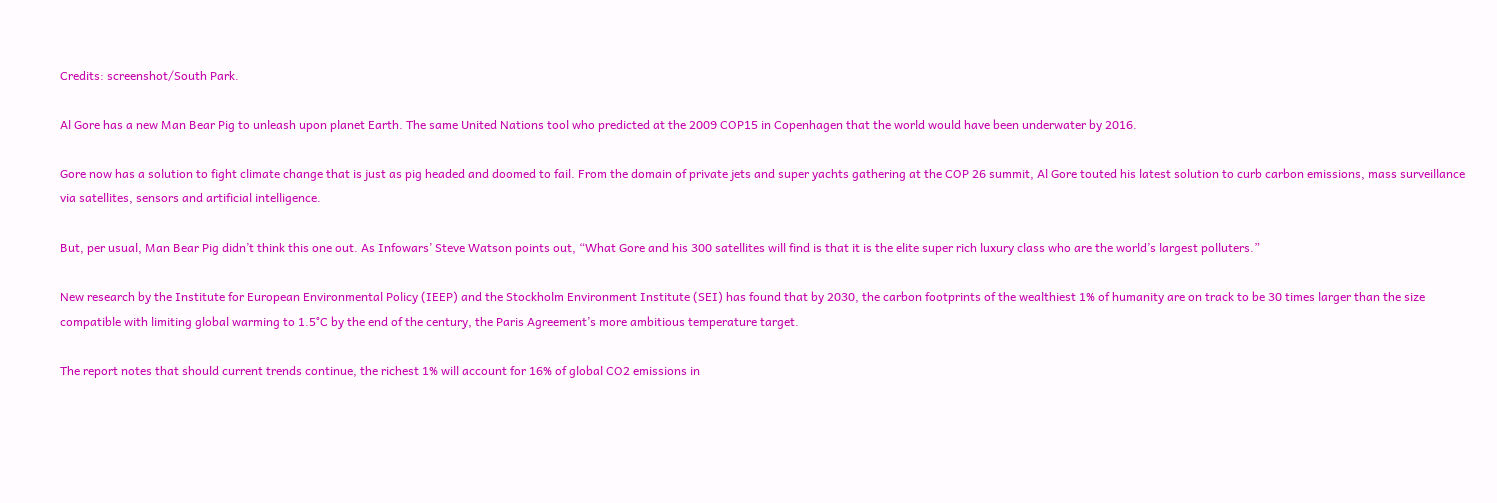Credits: screenshot/South Park.

Al Gore has a new Man Bear Pig to unleash upon planet Earth. The same United Nations tool who predicted at the 2009 COP15 in Copenhagen that the world would have been underwater by 2016.

Gore now has a solution to fight climate change that is just as pig headed and doomed to fail. From the domain of private jets and super yachts gathering at the COP 26 summit, Al Gore touted his latest solution to curb carbon emissions, mass surveillance via satellites, sensors and artificial intelligence.

But, per usual, Man Bear Pig didn’t think this one out. As Infowars’ Steve Watson points out, “What Gore and his 300 satellites will find is that it is the elite super rich luxury class who are the world’s largest polluters.”

New research by the Institute for European Environmental Policy (IEEP) and the Stockholm Environment Institute (SEI) has found that by 2030, the carbon footprints of the wealthiest 1% of humanity are on track to be 30 times larger than the size compatible with limiting global warming to 1.5°C by the end of the century, the Paris Agreement’s more ambitious temperature target.

The report notes that should current trends continue, the richest 1% will account for 16% of global CO2 emissions in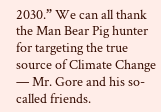2030.” We can all thank the Man Bear Pig hunter for targeting the true source of Climate Change — Mr. Gore and his so-called friends.